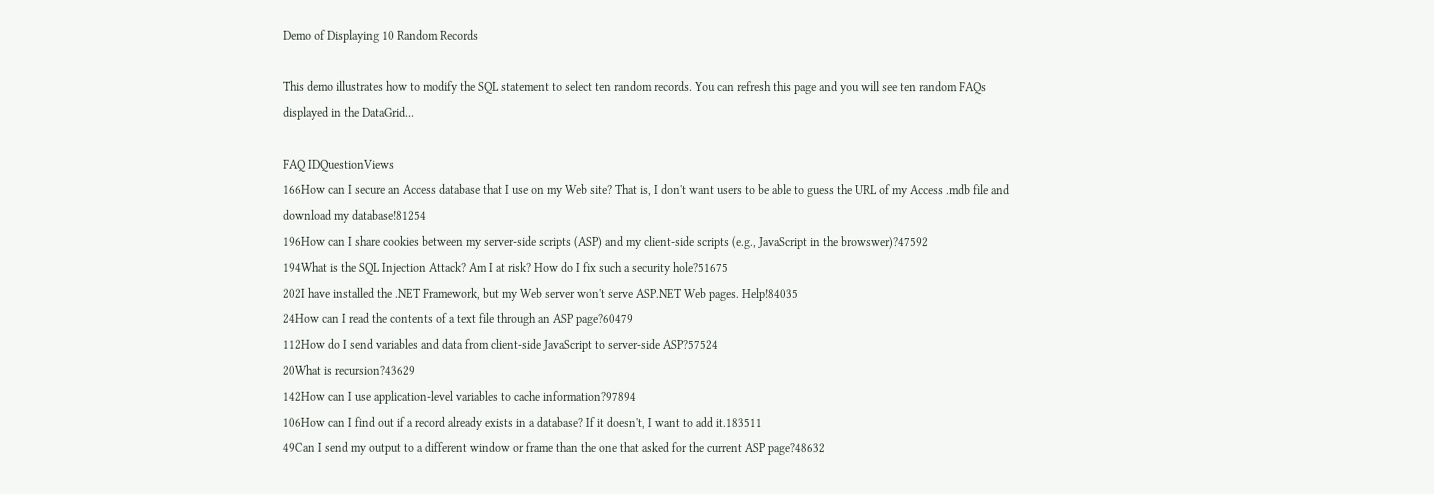Demo of Displaying 10 Random Records

This demo illustrates how to modify the SQL statement to select ten random records. You can refresh this page and you will see ten random FAQs displayed in the DataGrid...

FAQ IDQuestionViews
166How can I secure an Access database that I use on my Web site? That is, I don't want users to be able to guess the URL of my Access .mdb file and download my database!81254
196How can I share cookies between my server-side scripts (ASP) and my client-side scripts (e.g., JavaScript in the browswer)?47592
194What is the SQL Injection Attack? Am I at risk? How do I fix such a security hole?51675
202I have installed the .NET Framework, but my Web server won't serve ASP.NET Web pages. Help!84035
24How can I read the contents of a text file through an ASP page?60479
112How do I send variables and data from client-side JavaScript to server-side ASP?57524
20What is recursion?43629
142How can I use application-level variables to cache information?97894
106How can I find out if a record already exists in a database? If it doesn't, I want to add it.183511
49Can I send my output to a different window or frame than the one that asked for the current ASP page?48632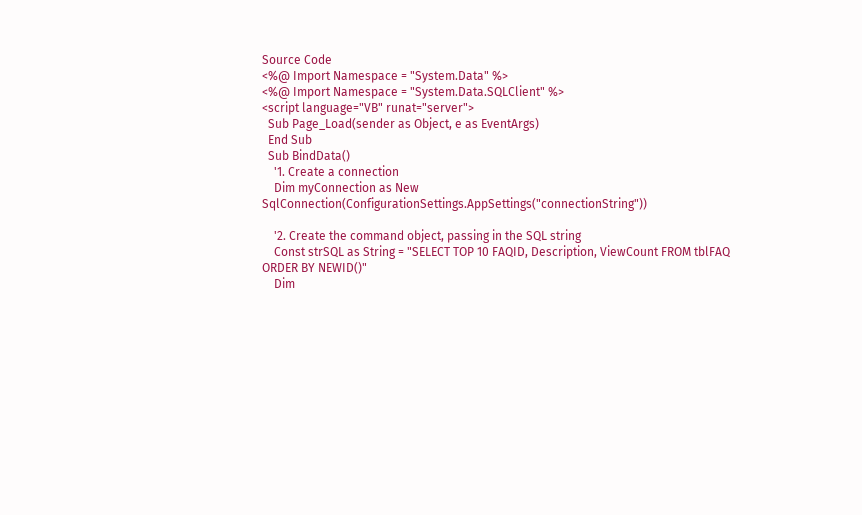Source Code
<%@ Import Namespace = "System.Data" %>
<%@ Import Namespace = "System.Data.SQLClient" %>
<script language="VB" runat="server">
  Sub Page_Load(sender as Object, e as EventArgs)
  End Sub
  Sub BindData()
    '1. Create a connection
    Dim myConnection as New SqlConnection(ConfigurationSettings.AppSettings("connectionString"))

    '2. Create the command object, passing in the SQL string
    Const strSQL as String = "SELECT TOP 10 FAQID, Description, ViewCount FROM tblFAQ ORDER BY NEWID()"
    Dim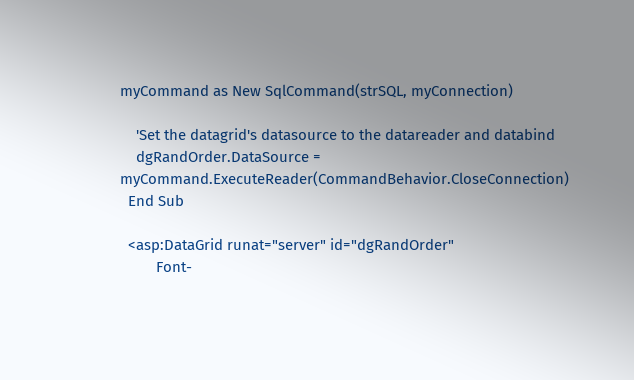myCommand as New SqlCommand(strSQL, myConnection)

    'Set the datagrid's datasource to the datareader and databind
    dgRandOrder.DataSource = myCommand.ExecuteReader(CommandBehavior.CloseConnection)
  End Sub

  <asp:DataGrid runat="server" id="dgRandOrder"
         Font-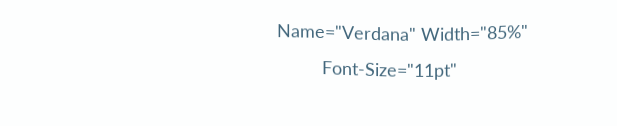Name="Verdana" Width="85%"
         Font-Size="11pt"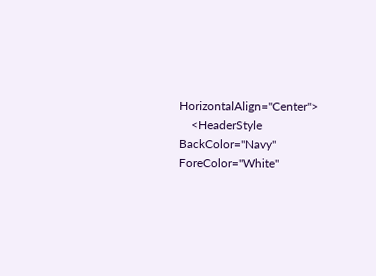HorizontalAlign="Center">
    <HeaderStyle BackColor="Navy" ForeColor="White"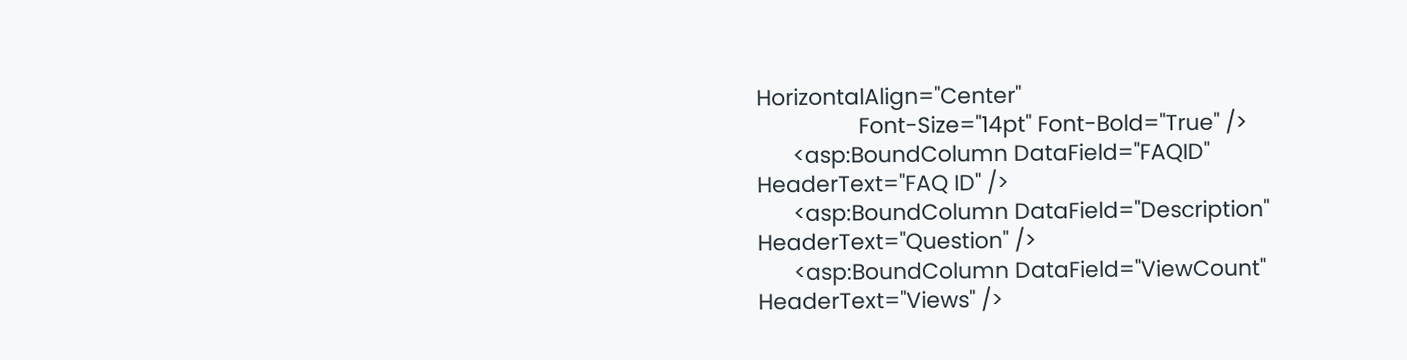HorizontalAlign="Center"
                 Font-Size="14pt" Font-Bold="True" />
      <asp:BoundColumn DataField="FAQID" HeaderText="FAQ ID" />
      <asp:BoundColumn DataField="Description" HeaderText="Question" />
      <asp:BoundColumn DataField="ViewCount" HeaderText="Views" />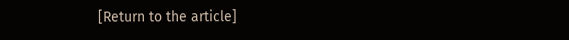[Return to the article]